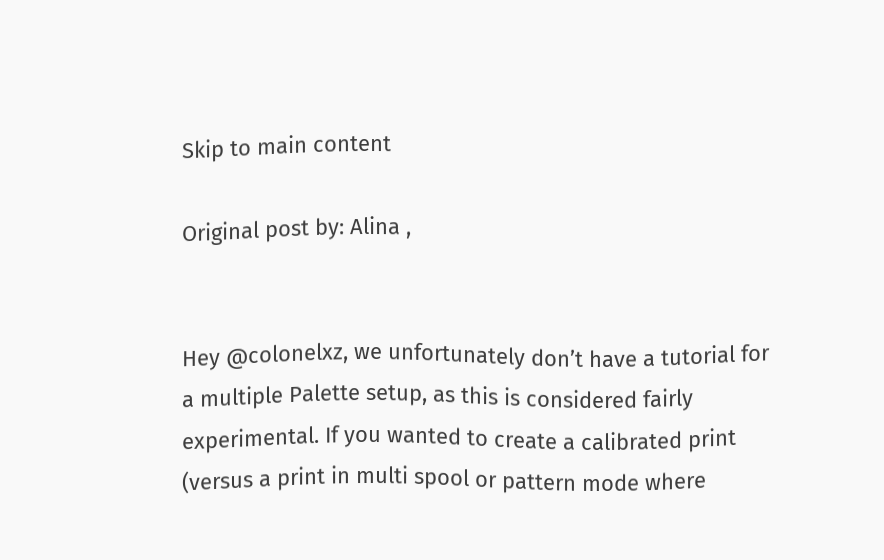Skip to main content

Original post by: Alina ,


Hey @colonelxz, we unfortunately don’t have a tutorial for a multiple Palette setup, as this is considered fairly experimental. If you wanted to create a calibrated print (versus a print in multi spool or pattern mode where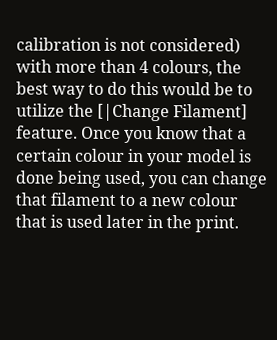calibration is not considered) with more than 4 colours, the best way to do this would be to utilize the [|Change Filament] feature. Once you know that a certain colour in your model is done being used, you can change that filament to a new colour that is used later in the print.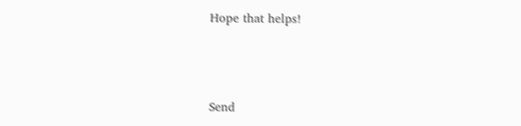Hope that helps!



Send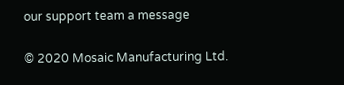our support team a message

© 2020 Mosaic Manufacturing Ltd.